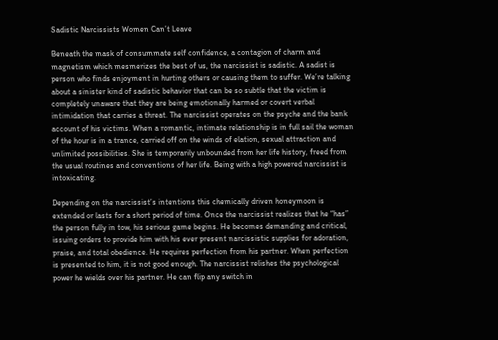Sadistic Narcissists Women Can’t Leave

Beneath the mask of consummate self confidence, a contagion of charm and magnetism which mesmerizes the best of us, the narcissist is sadistic. A sadist is person who finds enjoyment in hurting others or causing them to suffer. We’re talking about a sinister kind of sadistic behavior that can be so subtle that the victim is completely unaware that they are being emotionally harmed or covert verbal intimidation that carries a threat. The narcissist operates on the psyche and the bank account of his victims. When a romantic, intimate relationship is in full sail the woman of the hour is in a trance, carried off on the winds of elation, sexual attraction and unlimited possibilities. She is temporarily unbounded from her life history, freed from the usual routines and conventions of her life. Being with a high powered narcissist is intoxicating.

Depending on the narcissist’s intentions this chemically driven honeymoon is extended or lasts for a short period of time. Once the narcissist realizes that he “has” the person fully in tow, his serious game begins. He becomes demanding and critical, issuing orders to provide him with his ever present narcissistic supplies for adoration, praise, and total obedience. He requires perfection from his partner. When perfection is presented to him, it is not good enough. The narcissist relishes the psychological power he wields over his partner. He can flip any switch in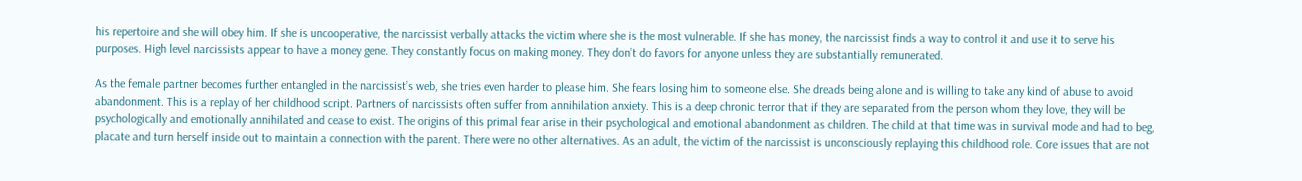his repertoire and she will obey him. If she is uncooperative, the narcissist verbally attacks the victim where she is the most vulnerable. If she has money, the narcissist finds a way to control it and use it to serve his purposes. High level narcissists appear to have a money gene. They constantly focus on making money. They don’t do favors for anyone unless they are substantially remunerated.

As the female partner becomes further entangled in the narcissist’s web, she tries even harder to please him. She fears losing him to someone else. She dreads being alone and is willing to take any kind of abuse to avoid abandonment. This is a replay of her childhood script. Partners of narcissists often suffer from annihilation anxiety. This is a deep chronic terror that if they are separated from the person whom they love, they will be psychologically and emotionally annihilated and cease to exist. The origins of this primal fear arise in their psychological and emotional abandonment as children. The child at that time was in survival mode and had to beg, placate and turn herself inside out to maintain a connection with the parent. There were no other alternatives. As an adult, the victim of the narcissist is unconsciously replaying this childhood role. Core issues that are not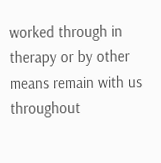worked through in therapy or by other means remain with us throughout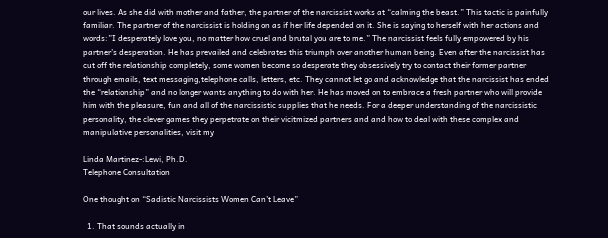our lives. As she did with mother and father, the partner of the narcissist works at “calming the beast.” This tactic is painfully familiar. The partner of the narcissist is holding on as if her life depended on it. She is saying to herself with her actions and words:”I desperately love you, no matter how cruel and brutal you are to me.” The narcissist feels fully empowered by his partner’s desperation. He has prevailed and celebrates this triumph over another human being. Even after the narcissist has cut off the relationship completely, some women become so desperate they obsessively try to contact their former partner through emails, text messaging,telephone calls, letters, etc. They cannot let go and acknowledge that the narcissist has ended the “relationship” and no longer wants anything to do with her. He has moved on to embrace a fresh partner who will provide him with the pleasure, fun and all of the narcissistic supplies that he needs. For a deeper understanding of the narcissistic personality, the clever games they perpetrate on their vicitmized partners and and how to deal with these complex and manipulative personalities, visit my

Linda Martinez-:Lewi, Ph.D.
Telephone Consultation

One thought on “Sadistic Narcissists Women Can’t Leave”

  1. That sounds actually in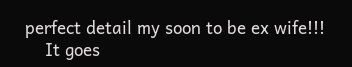perfect detail my soon to be ex wife!!!
    It goes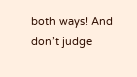both ways! And don’t judge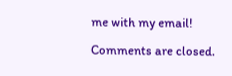me with my email!

Comments are closed.